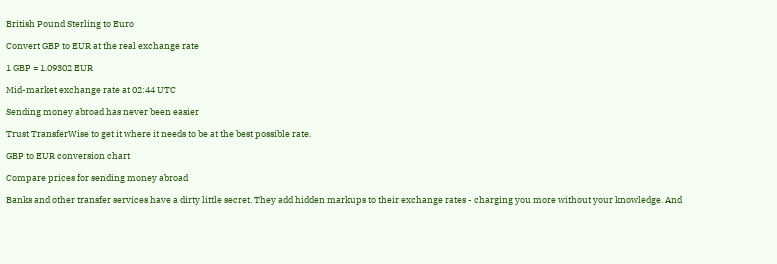British Pound Sterling to Euro

Convert GBP to EUR at the real exchange rate

1 GBP = 1.09302 EUR

Mid-market exchange rate at 02:44 UTC

Sending money abroad has never been easier

Trust TransferWise to get it where it needs to be at the best possible rate.

GBP to EUR conversion chart

Compare prices for sending money abroad

Banks and other transfer services have a dirty little secret. They add hidden markups to their exchange rates - charging you more without your knowledge. And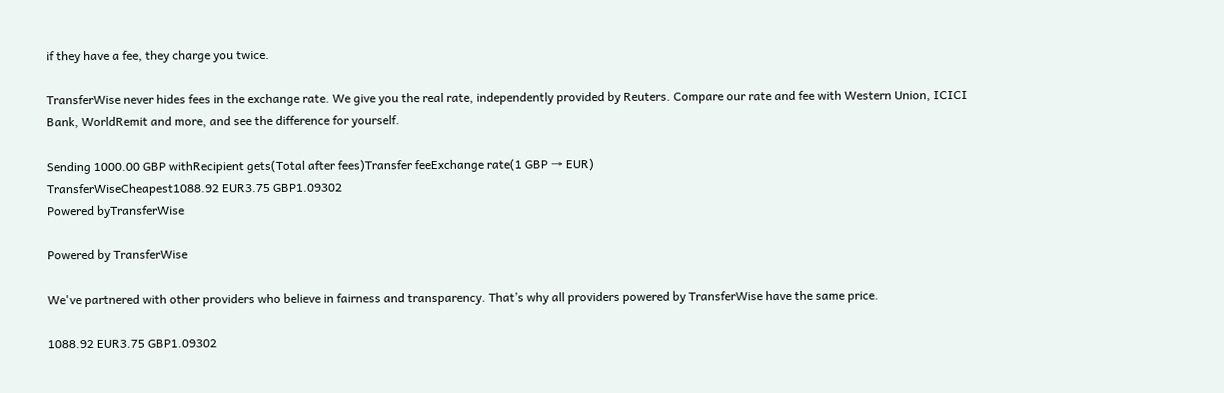if they have a fee, they charge you twice.

TransferWise never hides fees in the exchange rate. We give you the real rate, independently provided by Reuters. Compare our rate and fee with Western Union, ICICI Bank, WorldRemit and more, and see the difference for yourself.

Sending 1000.00 GBP withRecipient gets(Total after fees)Transfer feeExchange rate(1 GBP → EUR)
TransferWiseCheapest1088.92 EUR3.75 GBP1.09302
Powered byTransferWise

Powered by TransferWise

We've partnered with other providers who believe in fairness and transparency. That’s why all providers powered by TransferWise have the same price.

1088.92 EUR3.75 GBP1.09302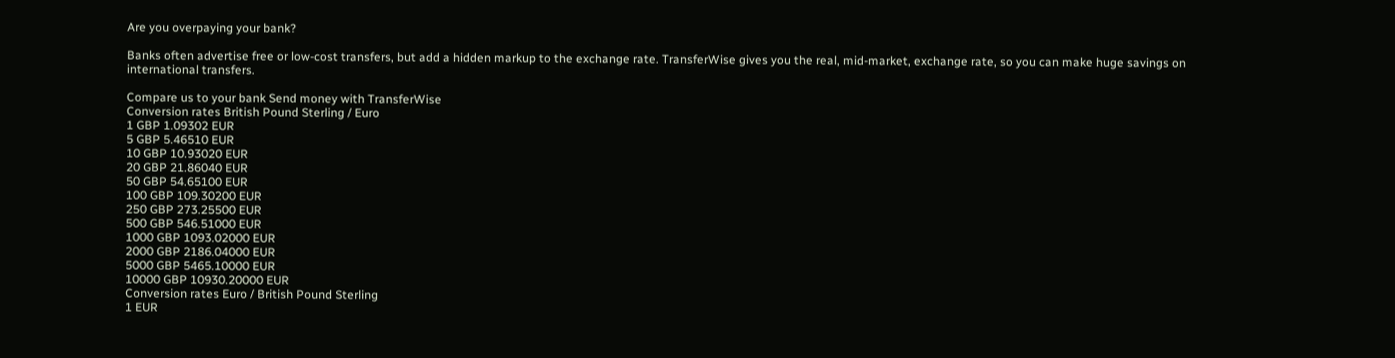Are you overpaying your bank?

Banks often advertise free or low-cost transfers, but add a hidden markup to the exchange rate. TransferWise gives you the real, mid-market, exchange rate, so you can make huge savings on international transfers.

Compare us to your bank Send money with TransferWise
Conversion rates British Pound Sterling / Euro
1 GBP 1.09302 EUR
5 GBP 5.46510 EUR
10 GBP 10.93020 EUR
20 GBP 21.86040 EUR
50 GBP 54.65100 EUR
100 GBP 109.30200 EUR
250 GBP 273.25500 EUR
500 GBP 546.51000 EUR
1000 GBP 1093.02000 EUR
2000 GBP 2186.04000 EUR
5000 GBP 5465.10000 EUR
10000 GBP 10930.20000 EUR
Conversion rates Euro / British Pound Sterling
1 EUR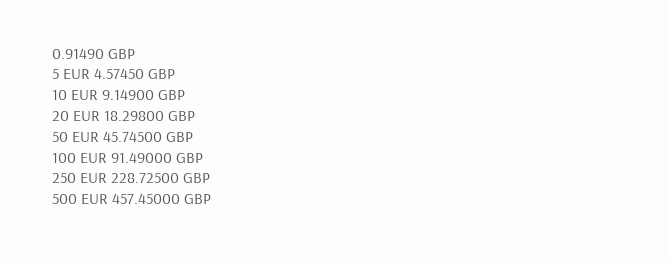0.91490 GBP
5 EUR 4.57450 GBP
10 EUR 9.14900 GBP
20 EUR 18.29800 GBP
50 EUR 45.74500 GBP
100 EUR 91.49000 GBP
250 EUR 228.72500 GBP
500 EUR 457.45000 GBP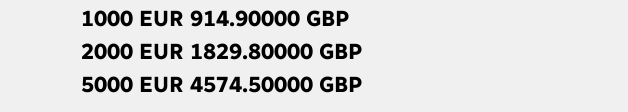1000 EUR 914.90000 GBP
2000 EUR 1829.80000 GBP
5000 EUR 4574.50000 GBP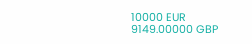10000 EUR 9149.00000 GBP